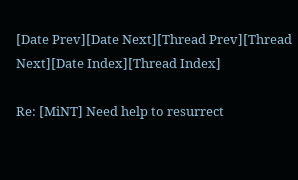[Date Prev][Date Next][Thread Prev][Thread Next][Date Index][Thread Index]

Re: [MiNT] Need help to resurrect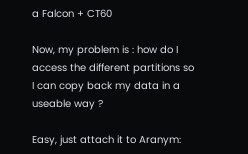a Falcon + CT60

Now, my problem is : how do I access the different partitions so I can copy back my data in a useable way ?

Easy, just attach it to Aranym: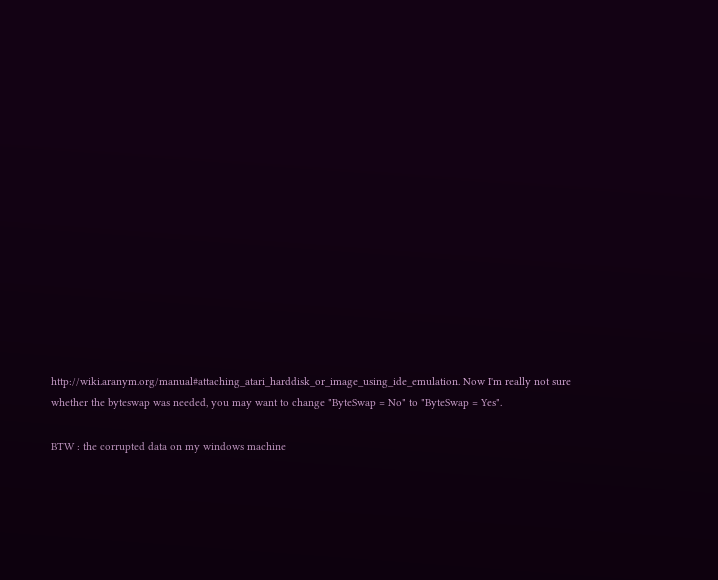http://wiki.aranym.org/manual#attaching_atari_harddisk_or_image_using_ide_emulation. Now I'm really not sure whether the byteswap was needed, you may want to change "ByteSwap = No" to "ByteSwap = Yes".

BTW : the corrupted data on my windows machine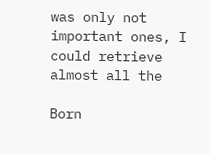was only not important ones, I could retrieve almost all the

Born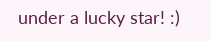under a lucky star! :)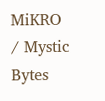MiKRO / Mystic Bytes